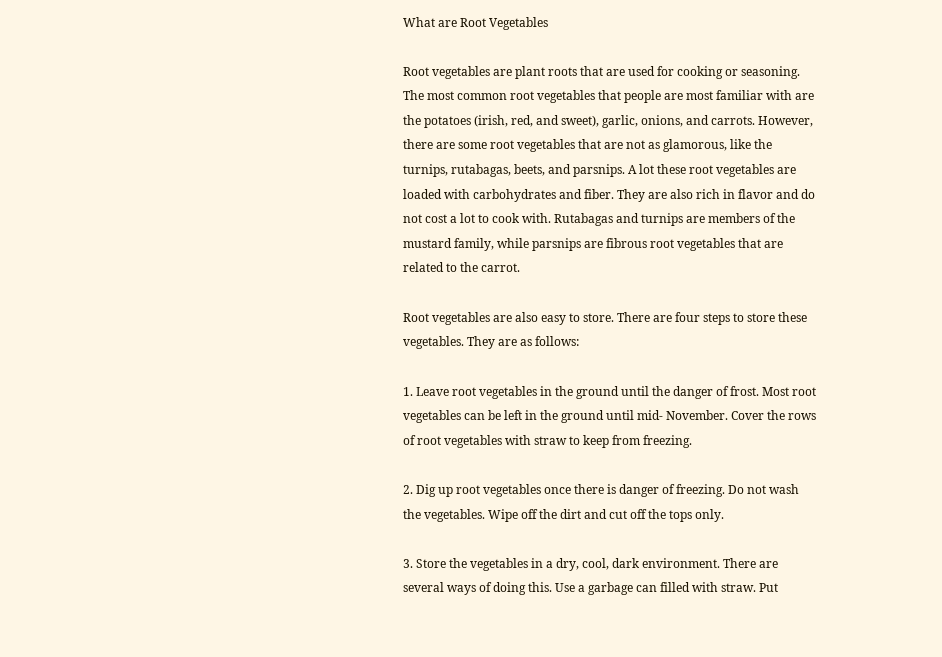What are Root Vegetables

Root vegetables are plant roots that are used for cooking or seasoning. The most common root vegetables that people are most familiar with are the potatoes (irish, red, and sweet), garlic, onions, and carrots. However, there are some root vegetables that are not as glamorous, like the turnips, rutabagas, beets, and parsnips. A lot these root vegetables are loaded with carbohydrates and fiber. They are also rich in flavor and do not cost a lot to cook with. Rutabagas and turnips are members of the mustard family, while parsnips are fibrous root vegetables that are related to the carrot.

Root vegetables are also easy to store. There are four steps to store these vegetables. They are as follows:

1. Leave root vegetables in the ground until the danger of frost. Most root vegetables can be left in the ground until mid- November. Cover the rows of root vegetables with straw to keep from freezing.

2. Dig up root vegetables once there is danger of freezing. Do not wash the vegetables. Wipe off the dirt and cut off the tops only.

3. Store the vegetables in a dry, cool, dark environment. There are several ways of doing this. Use a garbage can filled with straw. Put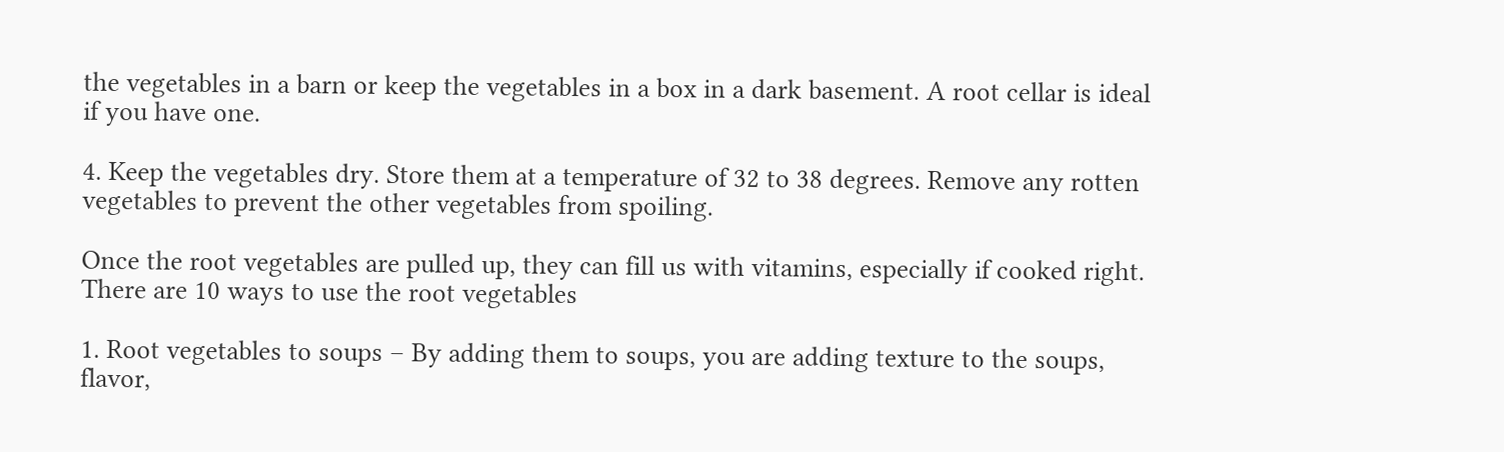the vegetables in a barn or keep the vegetables in a box in a dark basement. A root cellar is ideal if you have one.

4. Keep the vegetables dry. Store them at a temperature of 32 to 38 degrees. Remove any rotten vegetables to prevent the other vegetables from spoiling.

Once the root vegetables are pulled up, they can fill us with vitamins, especially if cooked right. There are 10 ways to use the root vegetables

1. Root vegetables to soups – By adding them to soups, you are adding texture to the soups, flavor,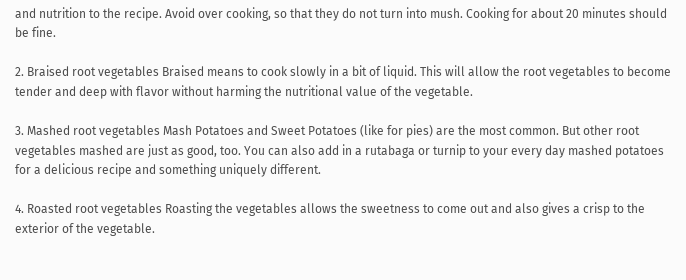and nutrition to the recipe. Avoid over cooking, so that they do not turn into mush. Cooking for about 20 minutes should be fine.

2. Braised root vegetables Braised means to cook slowly in a bit of liquid. This will allow the root vegetables to become tender and deep with flavor without harming the nutritional value of the vegetable.

3. Mashed root vegetables Mash Potatoes and Sweet Potatoes (like for pies) are the most common. But other root vegetables mashed are just as good, too. You can also add in a rutabaga or turnip to your every day mashed potatoes for a delicious recipe and something uniquely different.

4. Roasted root vegetables Roasting the vegetables allows the sweetness to come out and also gives a crisp to the exterior of the vegetable.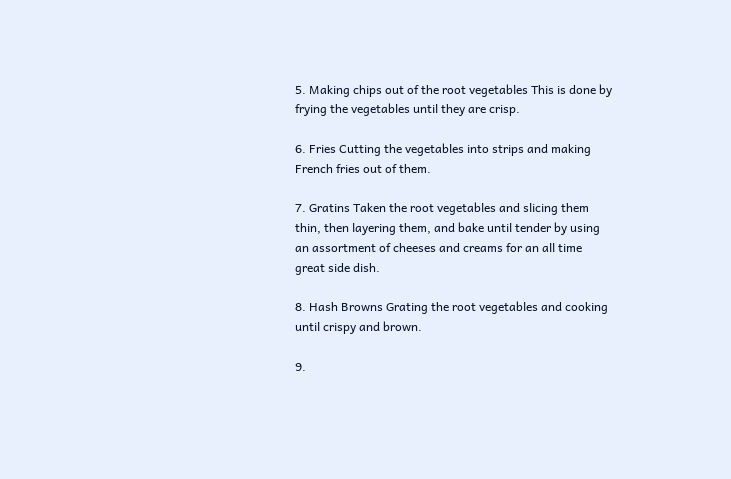5. Making chips out of the root vegetables This is done by frying the vegetables until they are crisp.

6. Fries Cutting the vegetables into strips and making French fries out of them.

7. Gratins Taken the root vegetables and slicing them thin, then layering them, and bake until tender by using an assortment of cheeses and creams for an all time great side dish.

8. Hash Browns Grating the root vegetables and cooking until crispy and brown.

9.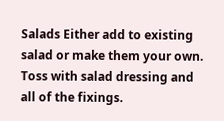Salads Either add to existing salad or make them your own. Toss with salad dressing and all of the fixings.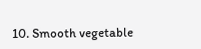10. Smooth vegetable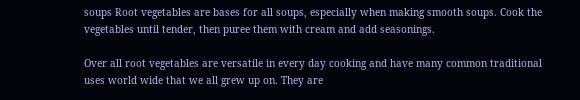soups Root vegetables are bases for all soups, especially when making smooth soups. Cook the vegetables until tender, then puree them with cream and add seasonings.

Over all root vegetables are versatile in every day cooking and have many common traditional uses world wide that we all grew up on. They are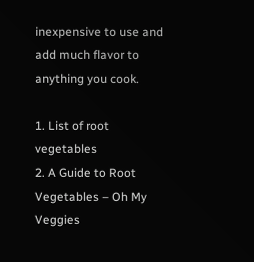inexpensive to use and add much flavor to anything you cook.

1. List of root vegetables
2. A Guide to Root Vegetables – Oh My Veggies